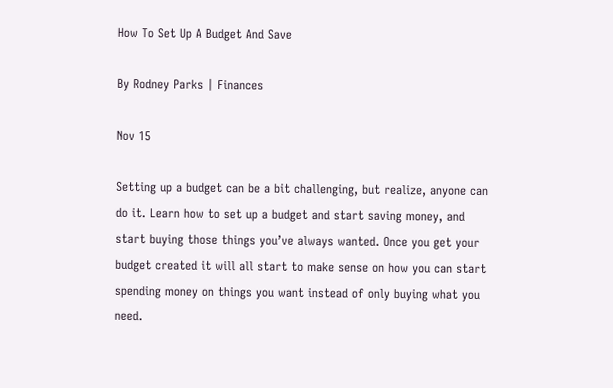How To Set Up A Budget And Save

By Rodney Parks | Finances

Nov 15

Setting up a budget can be a bit challenging, but realize, anyone can do it. Learn how to set up a budget and start saving money, and start buying those things you’ve always wanted. Once you get your budget created it will all start to make sense on how you can start spending money on things you want instead of only buying what you need.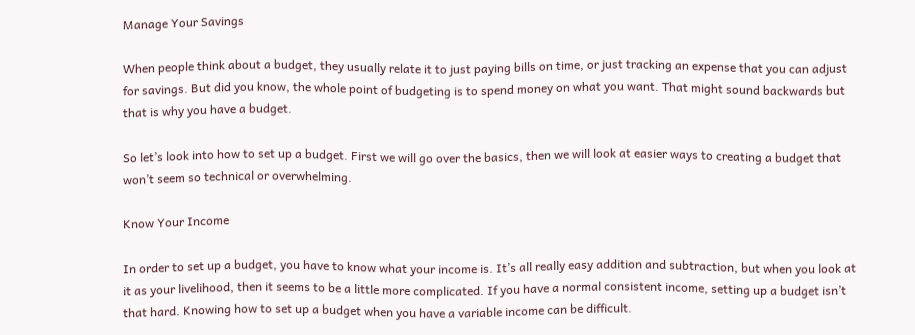Manage Your Savings

When people think about a budget, they usually relate it to just paying bills on time, or just tracking an expense that you can adjust for savings. But did you know, the whole point of budgeting is to spend money on what you want. That might sound backwards but that is why you have a budget.

So let’s look into how to set up a budget. First we will go over the basics, then we will look at easier ways to creating a budget that won’t seem so technical or overwhelming.

Know Your Income

In order to set up a budget, you have to know what your income is. It’s all really easy addition and subtraction, but when you look at it as your livelihood, then it seems to be a little more complicated. If you have a normal consistent income, setting up a budget isn’t that hard. Knowing how to set up a budget when you have a variable income can be difficult.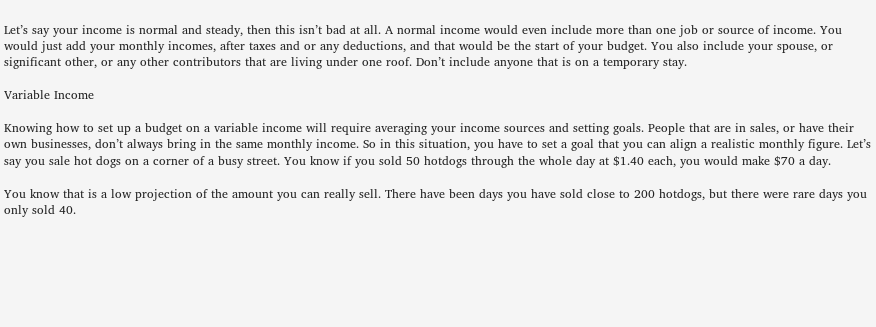Let’s say your income is normal and steady, then this isn’t bad at all. A normal income would even include more than one job or source of income. You would just add your monthly incomes, after taxes and or any deductions, and that would be the start of your budget. You also include your spouse, or significant other, or any other contributors that are living under one roof. Don’t include anyone that is on a temporary stay.

Variable Income

Knowing how to set up a budget on a variable income will require averaging your income sources and setting goals. People that are in sales, or have their own businesses, don’t always bring in the same monthly income. So in this situation, you have to set a goal that you can align a realistic monthly figure. Let’s say you sale hot dogs on a corner of a busy street. You know if you sold 50 hotdogs through the whole day at $1.40 each, you would make $70 a day.

You know that is a low projection of the amount you can really sell. There have been days you have sold close to 200 hotdogs, but there were rare days you only sold 40.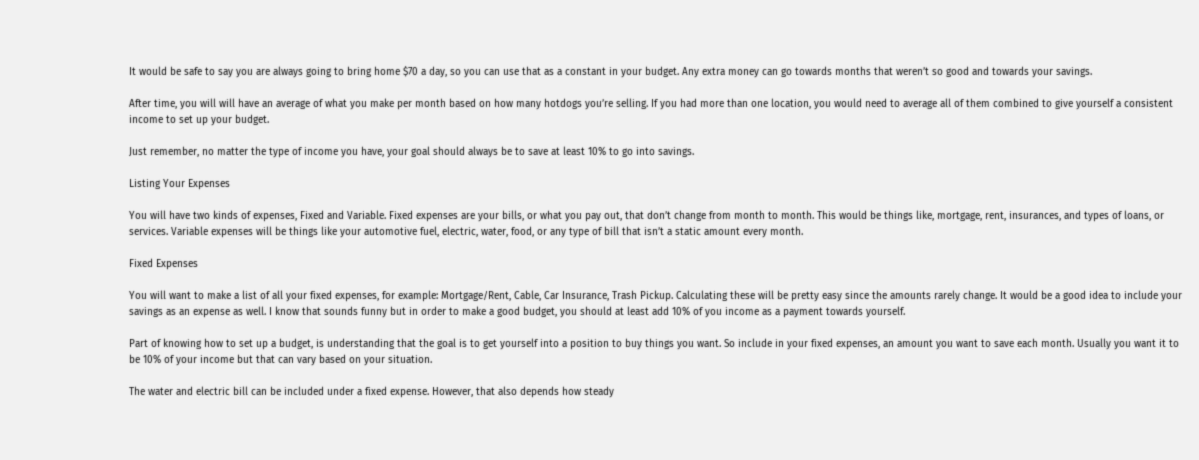It would be safe to say you are always going to bring home $70 a day, so you can use that as a constant in your budget. Any extra money can go towards months that weren’t so good and towards your savings.

After time, you will will have an average of what you make per month based on how many hotdogs you’re selling. If you had more than one location, you would need to average all of them combined to give yourself a consistent income to set up your budget.

Just remember, no matter the type of income you have, your goal should always be to save at least 10% to go into savings.

Listing Your Expenses

You will have two kinds of expenses, Fixed and Variable. Fixed expenses are your bills, or what you pay out, that don’t change from month to month. This would be things like, mortgage, rent, insurances, and types of loans, or services. Variable expenses will be things like your automotive fuel, electric, water, food, or any type of bill that isn’t a static amount every month.

Fixed Expenses

You will want to make a list of all your fixed expenses, for example: Mortgage/Rent, Cable, Car Insurance, Trash Pickup. Calculating these will be pretty easy since the amounts rarely change. It would be a good idea to include your savings as an expense as well. I know that sounds funny but in order to make a good budget, you should at least add 10% of you income as a payment towards yourself.

Part of knowing how to set up a budget, is understanding that the goal is to get yourself into a position to buy things you want. So include in your fixed expenses, an amount you want to save each month. Usually you want it to be 10% of your income but that can vary based on your situation.

The water and electric bill can be included under a fixed expense. However, that also depends how steady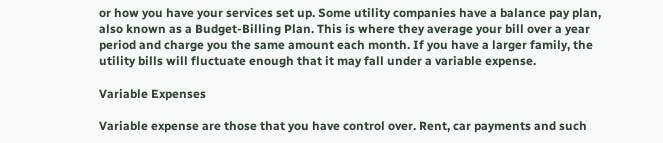or how you have your services set up. Some utility companies have a balance pay plan, also known as a Budget-Billing Plan. This is where they average your bill over a year period and charge you the same amount each month. If you have a larger family, the utility bills will fluctuate enough that it may fall under a variable expense.

Variable Expenses

Variable expense are those that you have control over. Rent, car payments and such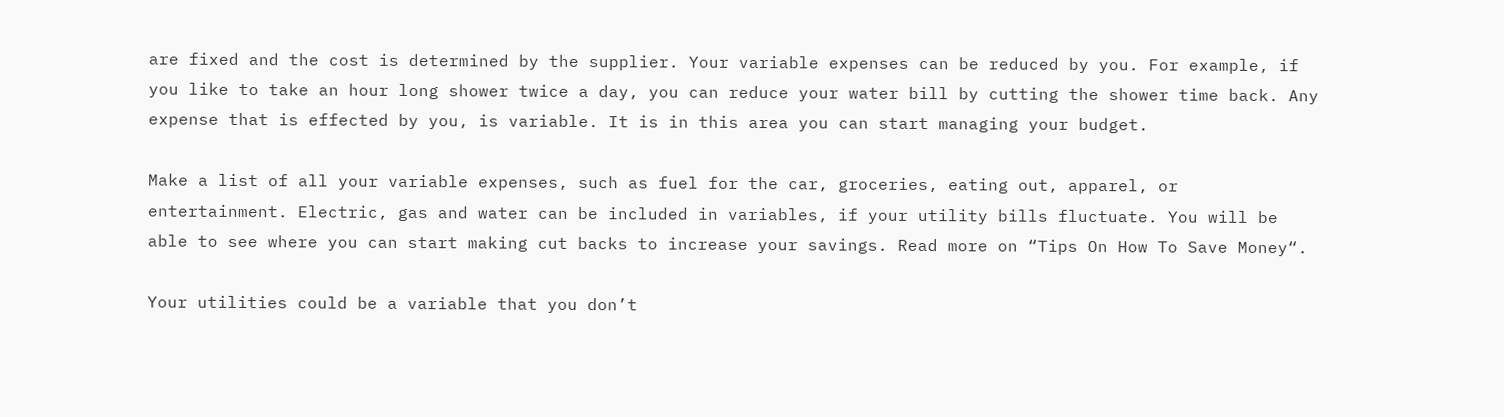are fixed and the cost is determined by the supplier. Your variable expenses can be reduced by you. For example, if you like to take an hour long shower twice a day, you can reduce your water bill by cutting the shower time back. Any expense that is effected by you, is variable. It is in this area you can start managing your budget.

Make a list of all your variable expenses, such as fuel for the car, groceries, eating out, apparel, or entertainment. Electric, gas and water can be included in variables, if your utility bills fluctuate. You will be able to see where you can start making cut backs to increase your savings. Read more on “Tips On How To Save Money“.

Your utilities could be a variable that you don’t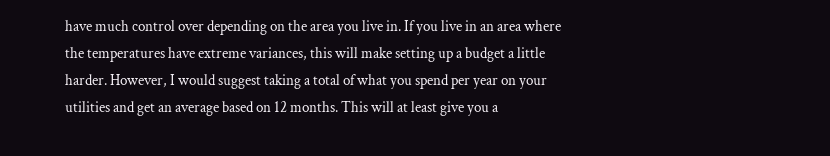have much control over depending on the area you live in. If you live in an area where the temperatures have extreme variances, this will make setting up a budget a little harder. However, I would suggest taking a total of what you spend per year on your utilities and get an average based on 12 months. This will at least give you a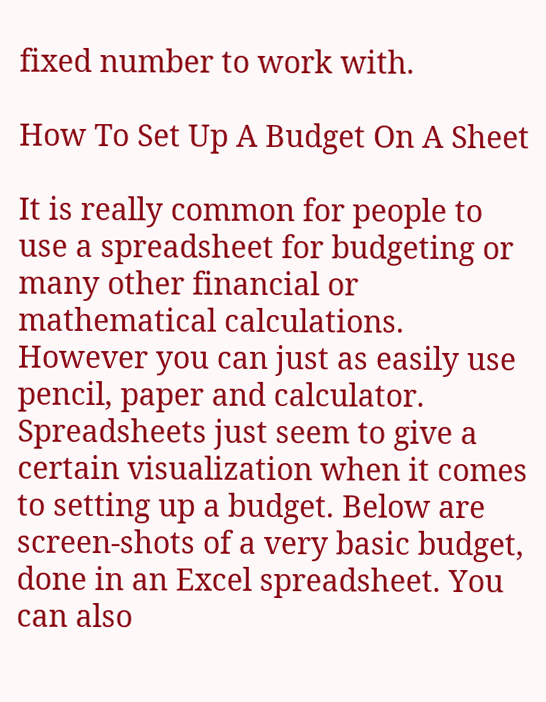fixed number to work with.

How To Set Up A Budget On A Sheet

It is really common for people to use a spreadsheet for budgeting or many other financial or mathematical calculations. However you can just as easily use pencil, paper and calculator. Spreadsheets just seem to give a certain visualization when it comes to setting up a budget. Below are screen-shots of a very basic budget, done in an Excel spreadsheet. You can also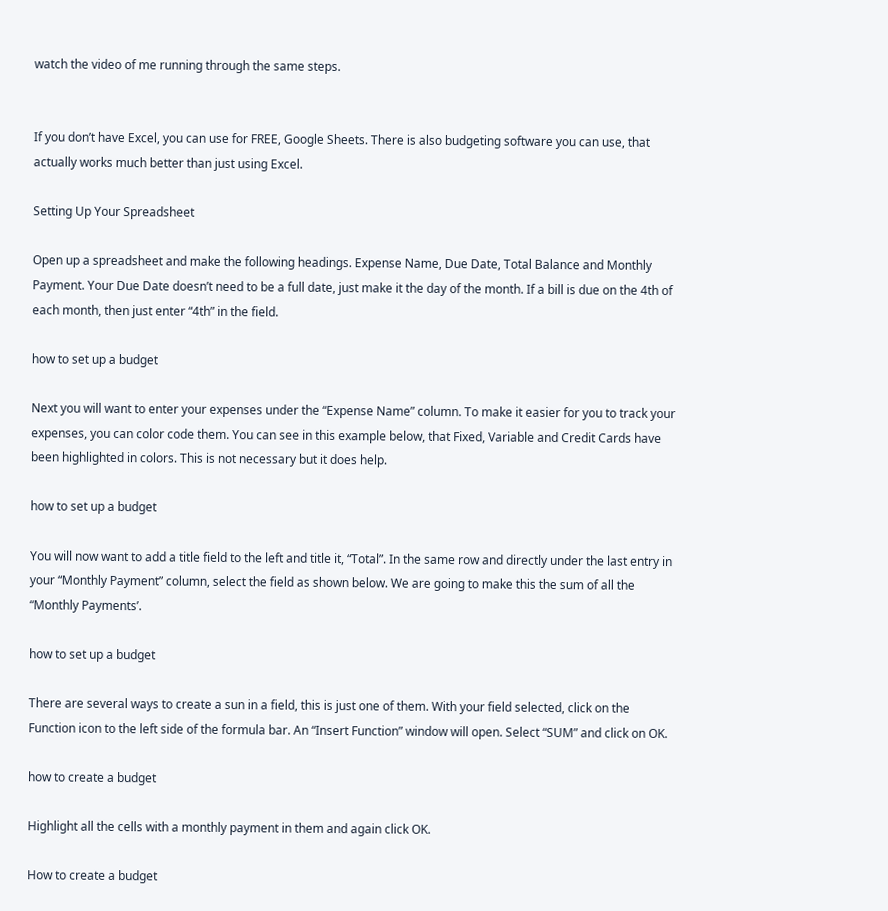watch the video of me running through the same steps.


If you don’t have Excel, you can use for FREE, Google Sheets. There is also budgeting software you can use, that actually works much better than just using Excel.

Setting Up Your Spreadsheet

Open up a spreadsheet and make the following headings. Expense Name, Due Date, Total Balance and Monthly Payment. Your Due Date doesn’t need to be a full date, just make it the day of the month. If a bill is due on the 4th of each month, then just enter “4th” in the field.

how to set up a budget

Next you will want to enter your expenses under the “Expense Name” column. To make it easier for you to track your expenses, you can color code them. You can see in this example below, that Fixed, Variable and Credit Cards have been highlighted in colors. This is not necessary but it does help.

how to set up a budget

You will now want to add a title field to the left and title it, “Total”. In the same row and directly under the last entry in your “Monthly Payment” column, select the field as shown below. We are going to make this the sum of all the “Monthly Payments’.

how to set up a budget

There are several ways to create a sun in a field, this is just one of them. With your field selected, click on the Function icon to the left side of the formula bar. An “Insert Function” window will open. Select “SUM” and click on OK.

how to create a budget

Highlight all the cells with a monthly payment in them and again click OK.

How to create a budget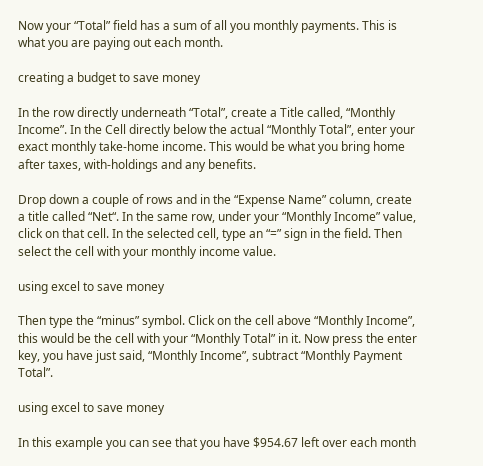Now your “Total” field has a sum of all you monthly payments. This is what you are paying out each month.

creating a budget to save money

In the row directly underneath “Total”, create a Title called, “Monthly Income”. In the Cell directly below the actual “Monthly Total”, enter your exact monthly take-home income. This would be what you bring home after taxes, with-holdings and any benefits.

Drop down a couple of rows and in the “Expense Name” column, create a title called “Net“. In the same row, under your “Monthly Income” value, click on that cell. In the selected cell, type an “=” sign in the field. Then select the cell with your monthly income value.

using excel to save money

Then type the “minus” symbol. Click on the cell above “Monthly Income”, this would be the cell with your “Monthly Total” in it. Now press the enter key, you have just said, “Monthly Income”, subtract “Monthly Payment Total”.

using excel to save money

In this example you can see that you have $954.67 left over each month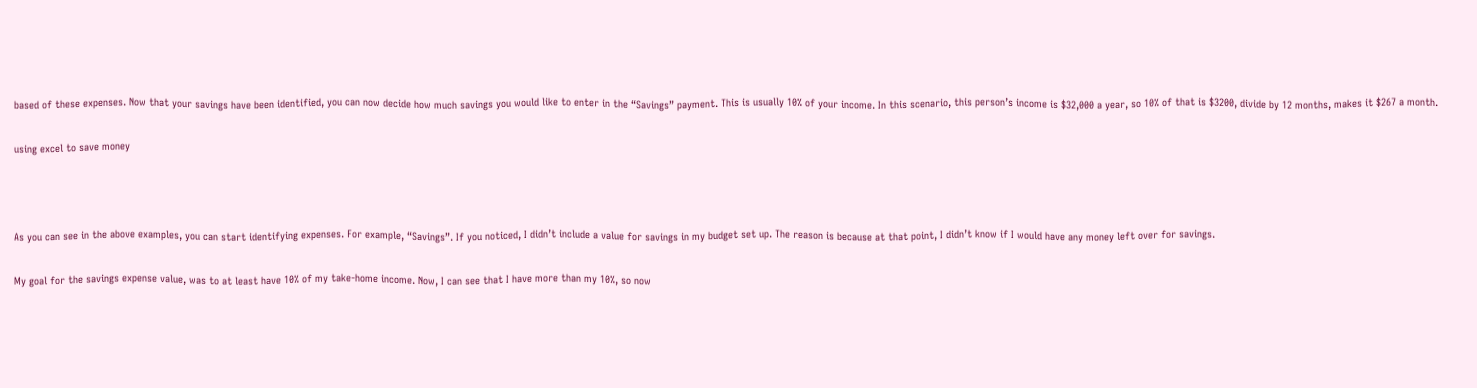based of these expenses. Now that your savings have been identified, you can now decide how much savings you would like to enter in the “Savings” payment. This is usually 10% of your income. In this scenario, this person’s income is $32,000 a year, so 10% of that is $3200, divide by 12 months, makes it $267 a month.

using excel to save money



As you can see in the above examples, you can start identifying expenses. For example, “Savings”. If you noticed, I didn’t include a value for savings in my budget set up. The reason is because at that point, I didn’t know if I would have any money left over for savings.

My goal for the savings expense value, was to at least have 10% of my take-home income. Now, I can see that I have more than my 10%, so now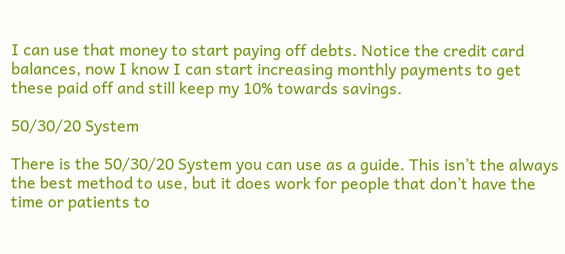I can use that money to start paying off debts. Notice the credit card balances, now I know I can start increasing monthly payments to get these paid off and still keep my 10% towards savings.

50/30/20 System

There is the 50/30/20 System you can use as a guide. This isn’t the always the best method to use, but it does work for people that don’t have the time or patients to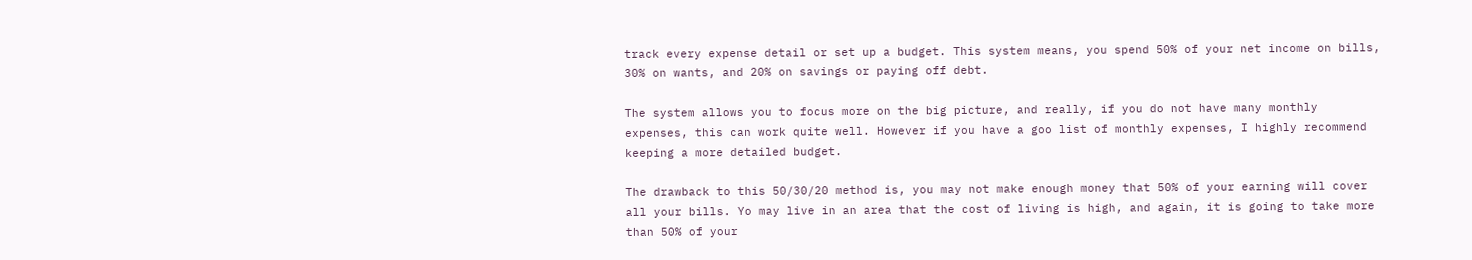track every expense detail or set up a budget. This system means, you spend 50% of your net income on bills, 30% on wants, and 20% on savings or paying off debt.

The system allows you to focus more on the big picture, and really, if you do not have many monthly expenses, this can work quite well. However if you have a goo list of monthly expenses, I highly recommend keeping a more detailed budget.

The drawback to this 50/30/20 method is, you may not make enough money that 50% of your earning will cover all your bills. Yo may live in an area that the cost of living is high, and again, it is going to take more than 50% of your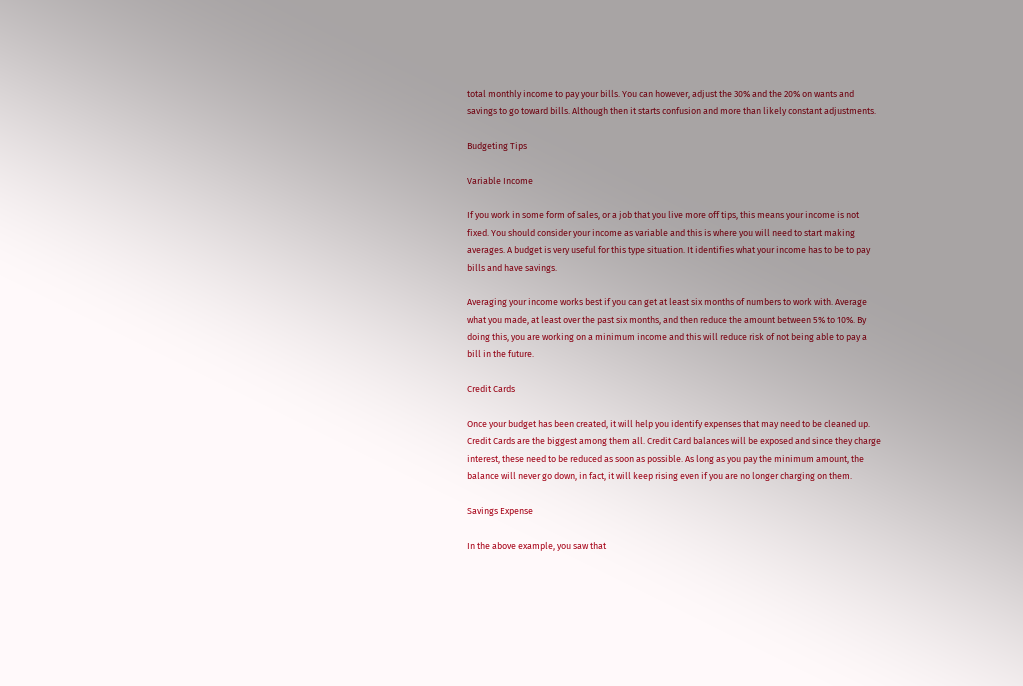total monthly income to pay your bills. You can however, adjust the 30% and the 20% on wants and savings to go toward bills. Although then it starts confusion and more than likely constant adjustments.

Budgeting Tips

Variable Income

If you work in some form of sales, or a job that you live more off tips, this means your income is not fixed. You should consider your income as variable and this is where you will need to start making averages. A budget is very useful for this type situation. It identifies what your income has to be to pay bills and have savings.

Averaging your income works best if you can get at least six months of numbers to work with. Average what you made, at least over the past six months, and then reduce the amount between 5% to 10%. By doing this, you are working on a minimum income and this will reduce risk of not being able to pay a bill in the future.

Credit Cards

Once your budget has been created, it will help you identify expenses that may need to be cleaned up. Credit Cards are the biggest among them all. Credit Card balances will be exposed and since they charge interest, these need to be reduced as soon as possible. As long as you pay the minimum amount, the balance will never go down, in fact, it will keep rising even if you are no longer charging on them.

Savings Expense

In the above example, you saw that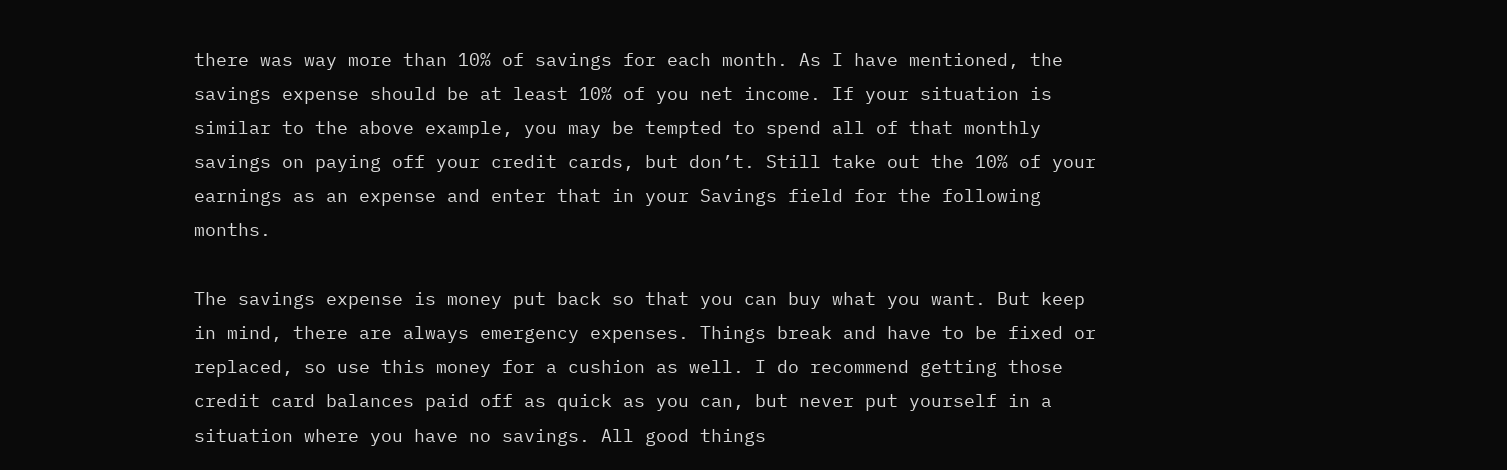there was way more than 10% of savings for each month. As I have mentioned, the savings expense should be at least 10% of you net income. If your situation is similar to the above example, you may be tempted to spend all of that monthly savings on paying off your credit cards, but don’t. Still take out the 10% of your earnings as an expense and enter that in your Savings field for the following months.

The savings expense is money put back so that you can buy what you want. But keep in mind, there are always emergency expenses. Things break and have to be fixed or replaced, so use this money for a cushion as well. I do recommend getting those credit card balances paid off as quick as you can, but never put yourself in a situation where you have no savings. All good things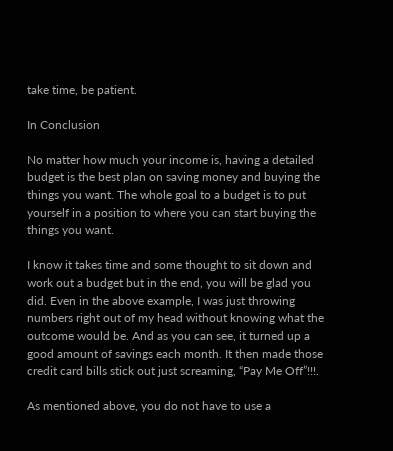take time, be patient.

In Conclusion

No matter how much your income is, having a detailed budget is the best plan on saving money and buying the things you want. The whole goal to a budget is to put yourself in a position to where you can start buying the things you want.

I know it takes time and some thought to sit down and work out a budget but in the end, you will be glad you did. Even in the above example, I was just throwing numbers right out of my head without knowing what the outcome would be. And as you can see, it turned up a good amount of savings each month. It then made those credit card bills stick out just screaming, “Pay Me Off”!!!.

As mentioned above, you do not have to use a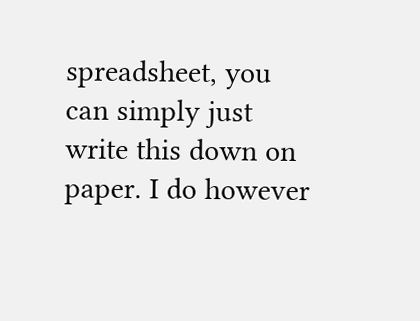spreadsheet, you can simply just write this down on paper. I do however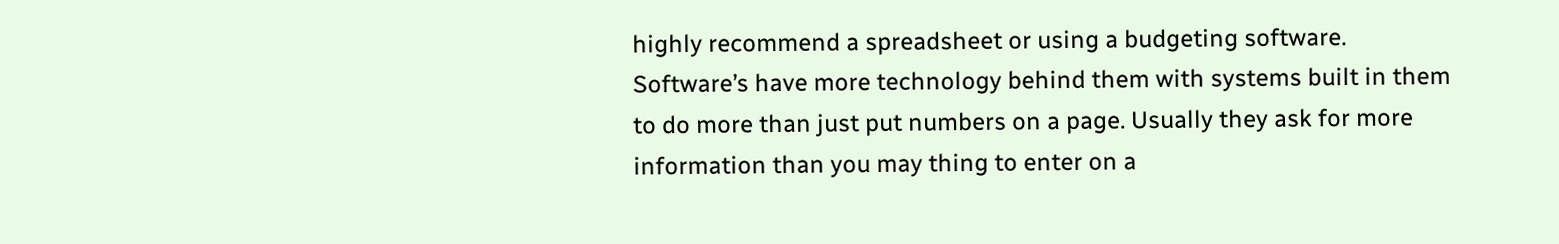highly recommend a spreadsheet or using a budgeting software. Software’s have more technology behind them with systems built in them to do more than just put numbers on a page. Usually they ask for more information than you may thing to enter on a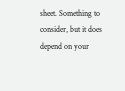sheet. Something to consider, but it does depend on your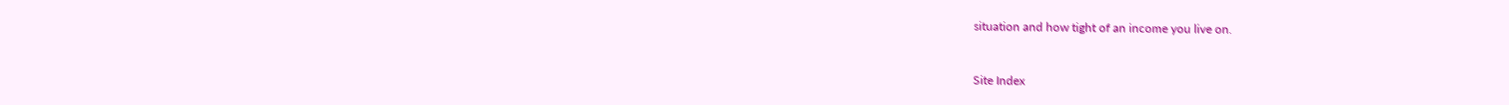situation and how tight of an income you live on.


Site Index